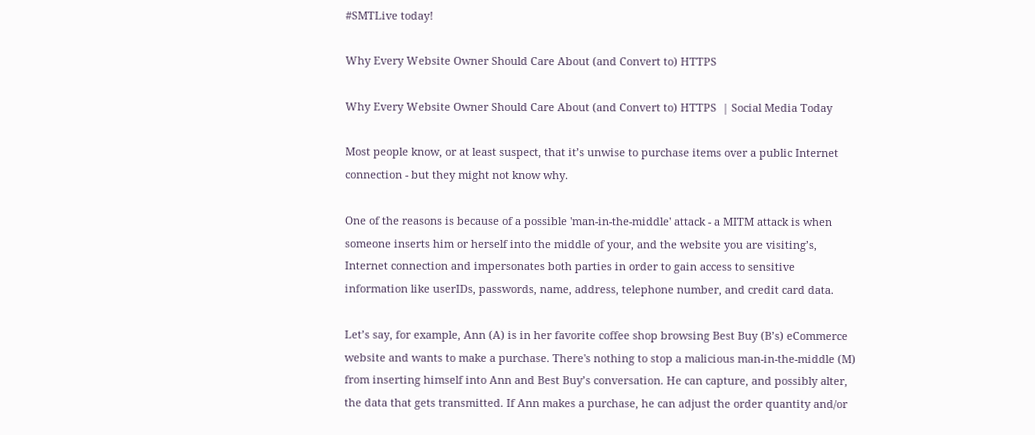#SMTLive today!

Why Every Website Owner Should Care About (and Convert to) HTTPS

Why Every Website Owner Should Care About (and Convert to) HTTPS  | Social Media Today

Most people know, or at least suspect, that it’s unwise to purchase items over a public Internet connection - but they might not know why.

One of the reasons is because of a possible 'man-in-the-middle' attack - a MITM attack is when someone inserts him or herself into the middle of your, and the website you are visiting’s, Internet connection and impersonates both parties in order to gain access to sensitive information like userIDs, passwords, name, address, telephone number, and credit card data.

Let’s say, for example, Ann (A) is in her favorite coffee shop browsing Best Buy (B’s) eCommerce website and wants to make a purchase. There's nothing to stop a malicious man-in-the-middle (M) from inserting himself into Ann and Best Buy’s conversation. He can capture, and possibly alter, the data that gets transmitted. If Ann makes a purchase, he can adjust the order quantity and/or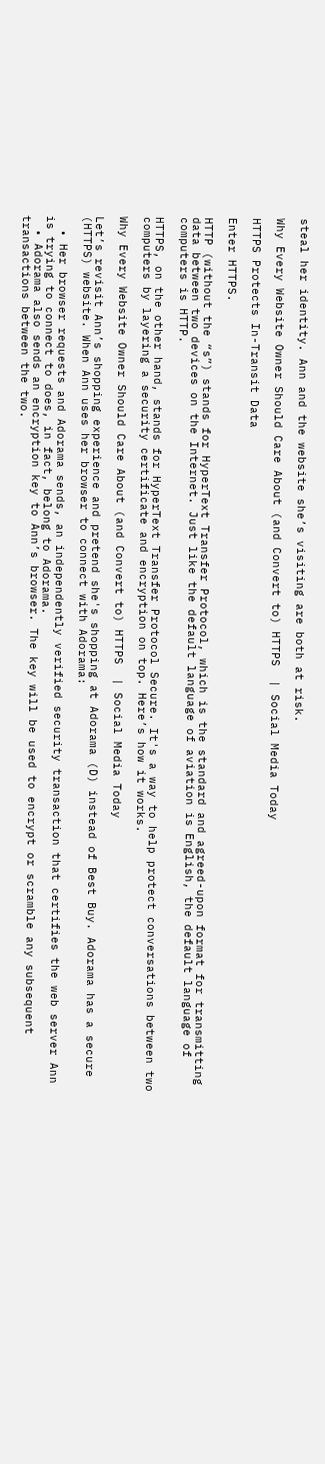steal her identity. Ann and the website she’s visiting are both at risk.

Why Every Website Owner Should Care About (and Convert to) HTTPS  | Social Media Today

HTTPS Protects In-Transit Data

Enter HTTPS.

HTTP (without the “s”) stands for HyperText Transfer Protocol, which is the standard and agreed-upon format for transmitting data between two devices on the Internet. Just like the default language of aviation is English, the default language of computers is HTTP.

HTTPS, on the other hand, stands for HyperText Transfer Protocol Secure. It's a way to help protect conversations between two computers by layering a security certificate and encryption on top. Here’s how it works.

Why Every Website Owner Should Care About (and Convert to) HTTPS  | Social Media Today

Let’s revisit Ann’s shopping experience and pretend she's shopping at Adorama (D) instead of Best Buy. Adorama has a secure (HTTPS) website. When Ann uses her browser to connect with Adorama:

  • Her browser requests and Adorama sends, an independently verified security transaction that certifies the web server Ann is trying to connect to does, in fact, belong to Adorama.
  • Adorama also sends an encryption key to Ann’s browser. The key will be used to encrypt or scramble any subsequent transactions between the two.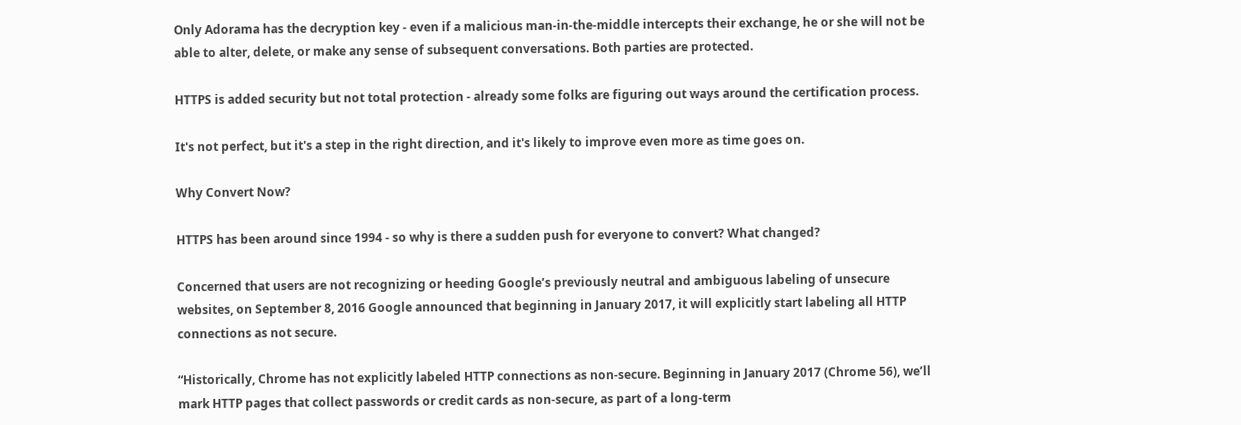Only Adorama has the decryption key - even if a malicious man-in-the-middle intercepts their exchange, he or she will not be able to alter, delete, or make any sense of subsequent conversations. Both parties are protected.

HTTPS is added security but not total protection - already some folks are figuring out ways around the certification process.

It's not perfect, but it's a step in the right direction, and it's likely to improve even more as time goes on.

Why Convert Now?

HTTPS has been around since 1994 - so why is there a sudden push for everyone to convert? What changed?

Concerned that users are not recognizing or heeding Google’s previously neutral and ambiguous labeling of unsecure websites, on September 8, 2016 Google announced that beginning in January 2017, it will explicitly start labeling all HTTP connections as not secure.

“Historically, Chrome has not explicitly labeled HTTP connections as non-secure. Beginning in January 2017 (Chrome 56), we’ll mark HTTP pages that collect passwords or credit cards as non-secure, as part of a long-term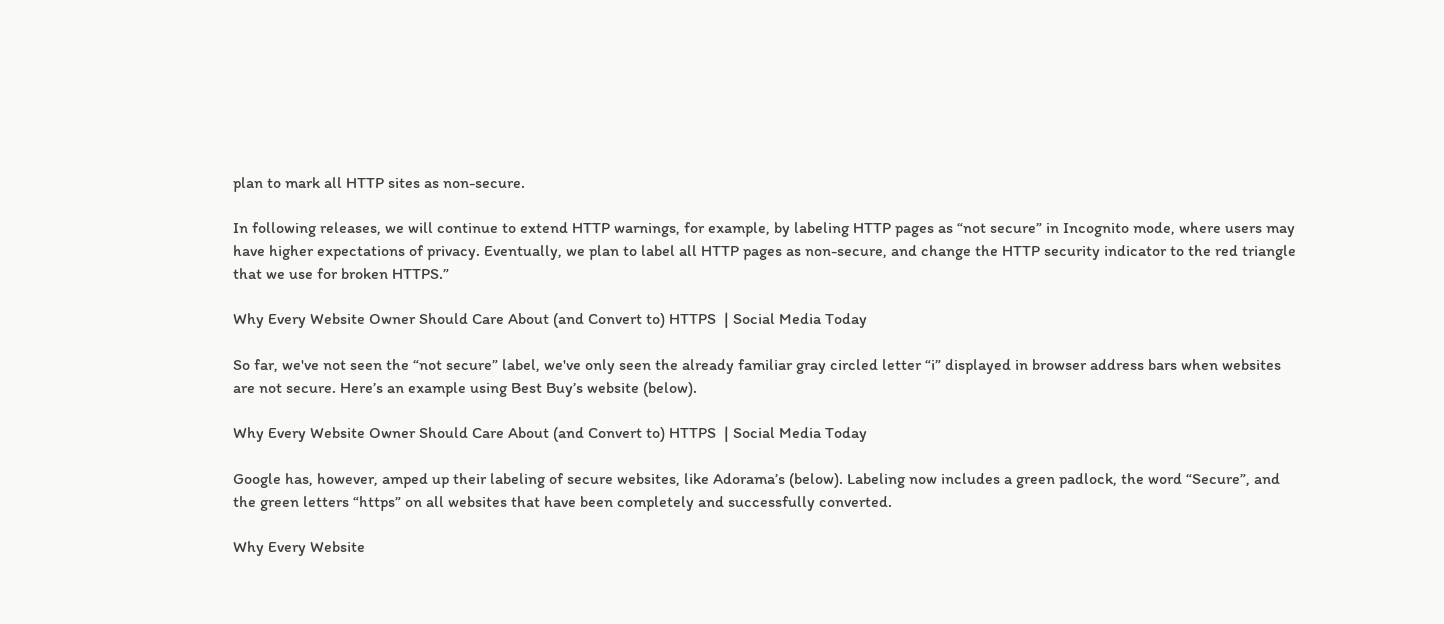plan to mark all HTTP sites as non-secure.

In following releases, we will continue to extend HTTP warnings, for example, by labeling HTTP pages as “not secure” in Incognito mode, where users may have higher expectations of privacy. Eventually, we plan to label all HTTP pages as non-secure, and change the HTTP security indicator to the red triangle that we use for broken HTTPS.”

Why Every Website Owner Should Care About (and Convert to) HTTPS  | Social Media Today

So far, we've not seen the “not secure” label, we've only seen the already familiar gray circled letter “i” displayed in browser address bars when websites are not secure. Here’s an example using Best Buy’s website (below).

Why Every Website Owner Should Care About (and Convert to) HTTPS  | Social Media Today

Google has, however, amped up their labeling of secure websites, like Adorama’s (below). Labeling now includes a green padlock, the word “Secure”, and the green letters “https” on all websites that have been completely and successfully converted.

Why Every Website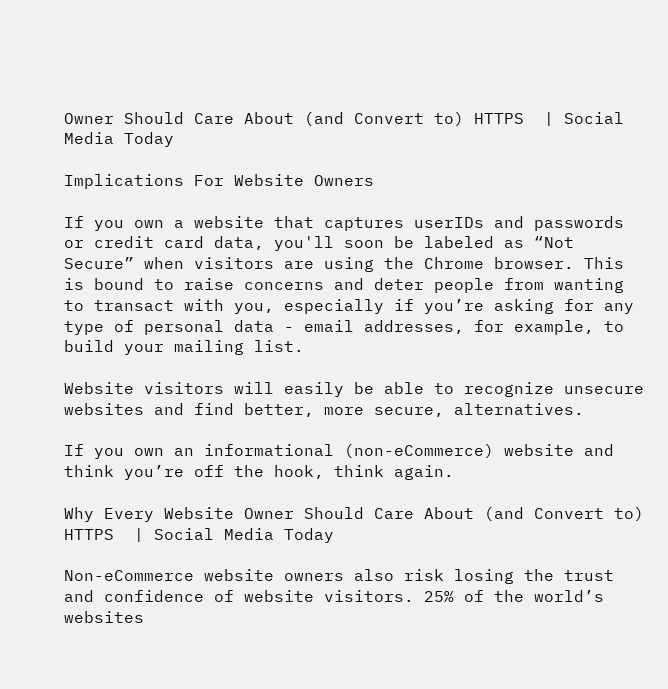Owner Should Care About (and Convert to) HTTPS  | Social Media Today

Implications For Website Owners

If you own a website that captures userIDs and passwords or credit card data, you'll soon be labeled as “Not Secure” when visitors are using the Chrome browser. This is bound to raise concerns and deter people from wanting to transact with you, especially if you’re asking for any type of personal data - email addresses, for example, to build your mailing list.

Website visitors will easily be able to recognize unsecure websites and find better, more secure, alternatives.

If you own an informational (non-eCommerce) website and think you’re off the hook, think again.

Why Every Website Owner Should Care About (and Convert to) HTTPS  | Social Media Today

Non-eCommerce website owners also risk losing the trust and confidence of website visitors. 25% of the world’s websites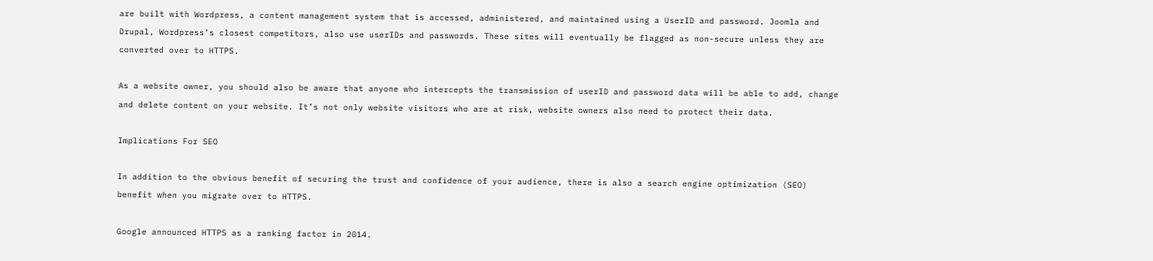are built with Wordpress, a content management system that is accessed, administered, and maintained using a UserID and password. Joomla and Drupal, Wordpress’s closest competitors, also use userIDs and passwords. These sites will eventually be flagged as non-secure unless they are converted over to HTTPS.

As a website owner, you should also be aware that anyone who intercepts the transmission of userID and password data will be able to add, change and delete content on your website. It’s not only website visitors who are at risk, website owners also need to protect their data.

Implications For SEO

In addition to the obvious benefit of securing the trust and confidence of your audience, there is also a search engine optimization (SEO) benefit when you migrate over to HTTPS.

Google announced HTTPS as a ranking factor in 2014.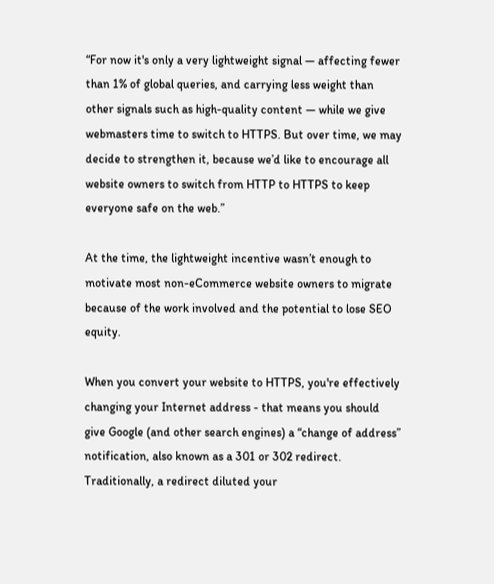“For now it's only a very lightweight signal — affecting fewer than 1% of global queries, and carrying less weight than other signals such as high-quality content — while we give webmasters time to switch to HTTPS. But over time, we may decide to strengthen it, because we’d like to encourage all website owners to switch from HTTP to HTTPS to keep everyone safe on the web.”

At the time, the lightweight incentive wasn’t enough to motivate most non-eCommerce website owners to migrate because of the work involved and the potential to lose SEO equity.

When you convert your website to HTTPS, you're effectively changing your Internet address - that means you should give Google (and other search engines) a “change of address” notification, also known as a 301 or 302 redirect. Traditionally, a redirect diluted your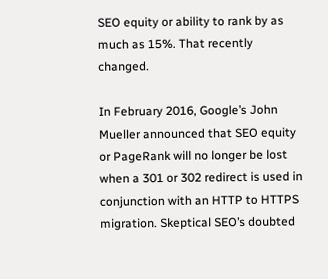SEO equity or ability to rank by as much as 15%. That recently changed.

In February 2016, Google’s John Mueller announced that SEO equity or PageRank will no longer be lost when a 301 or 302 redirect is used in conjunction with an HTTP to HTTPS migration. Skeptical SEO’s doubted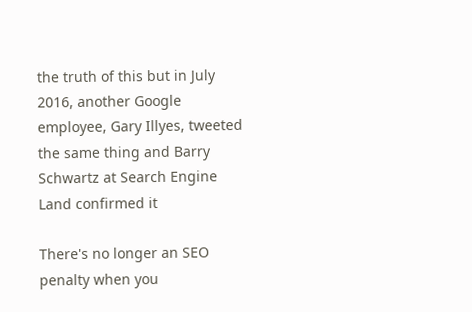the truth of this but in July 2016, another Google employee, Gary Illyes, tweeted the same thing and Barry Schwartz at Search Engine Land confirmed it

There's no longer an SEO penalty when you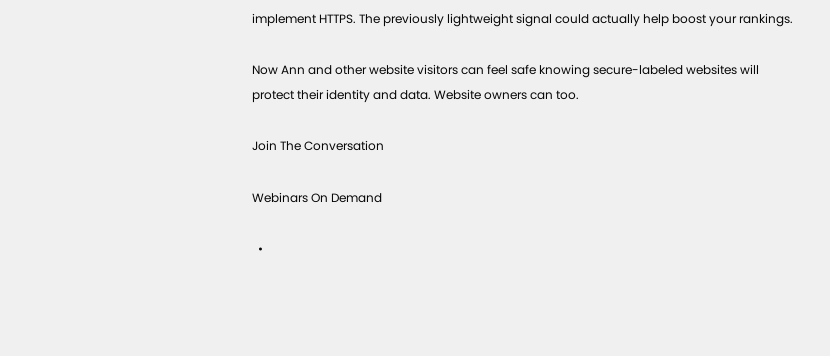implement HTTPS. The previously lightweight signal could actually help boost your rankings.

Now Ann and other website visitors can feel safe knowing secure-labeled websites will protect their identity and data. Website owners can too.

Join The Conversation

Webinars On Demand

  •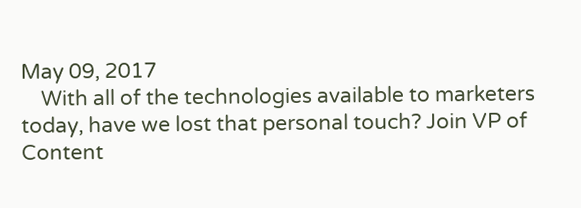May 09, 2017
    With all of the technologies available to marketers today, have we lost that personal touch? Join VP of Content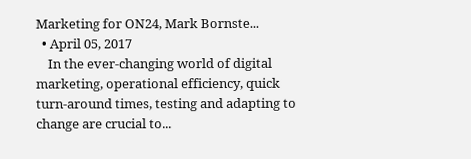Marketing for ON24, Mark Bornste...
  • April 05, 2017
    In the ever-changing world of digital marketing, operational efficiency, quick turn-around times, testing and adapting to change are crucial to...